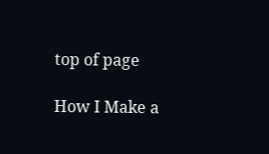top of page

How I Make a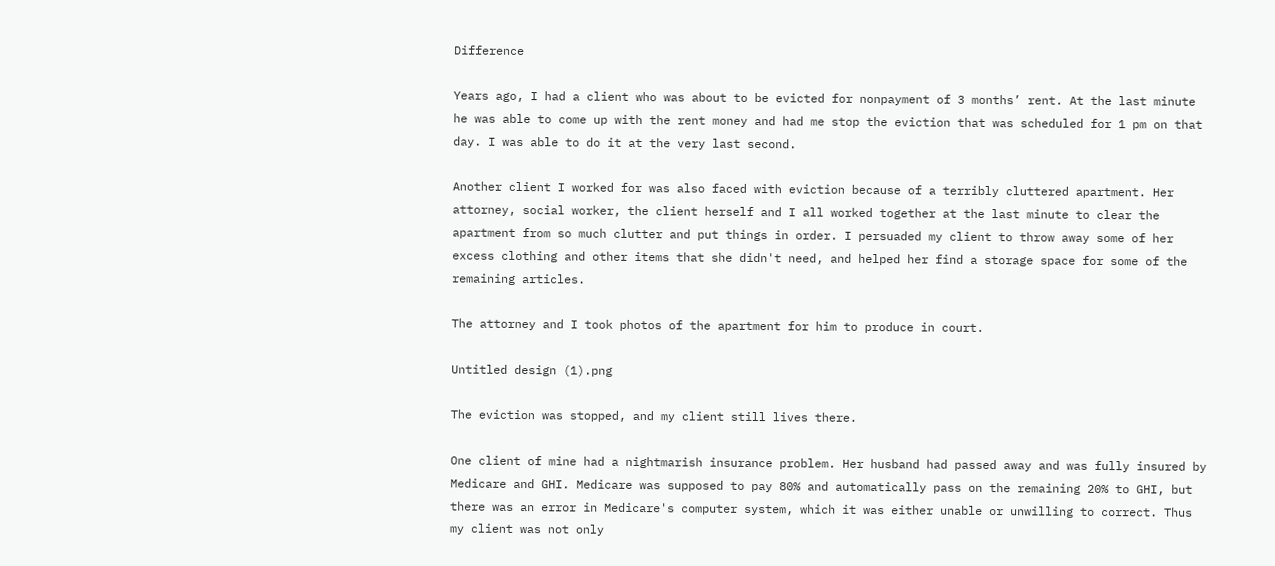Difference

Years ago, I had a client who was about to be evicted for nonpayment of 3 months’ rent. At the last minute he was able to come up with the rent money and had me stop the eviction that was scheduled for 1 pm on that day. I was able to do it at the very last second.

Another client I worked for was also faced with eviction because of a terribly cluttered apartment. Her attorney, social worker, the client herself and I all worked together at the last minute to clear the apartment from so much clutter and put things in order. I persuaded my client to throw away some of her excess clothing and other items that she didn't need, and helped her find a storage space for some of the remaining articles.

The attorney and I took photos of the apartment for him to produce in court.

Untitled design (1).png

The eviction was stopped, and my client still lives there.

One client of mine had a nightmarish insurance problem. Her husband had passed away and was fully insured by Medicare and GHI. Medicare was supposed to pay 80% and automatically pass on the remaining 20% to GHI, but there was an error in Medicare's computer system, which it was either unable or unwilling to correct. Thus my client was not only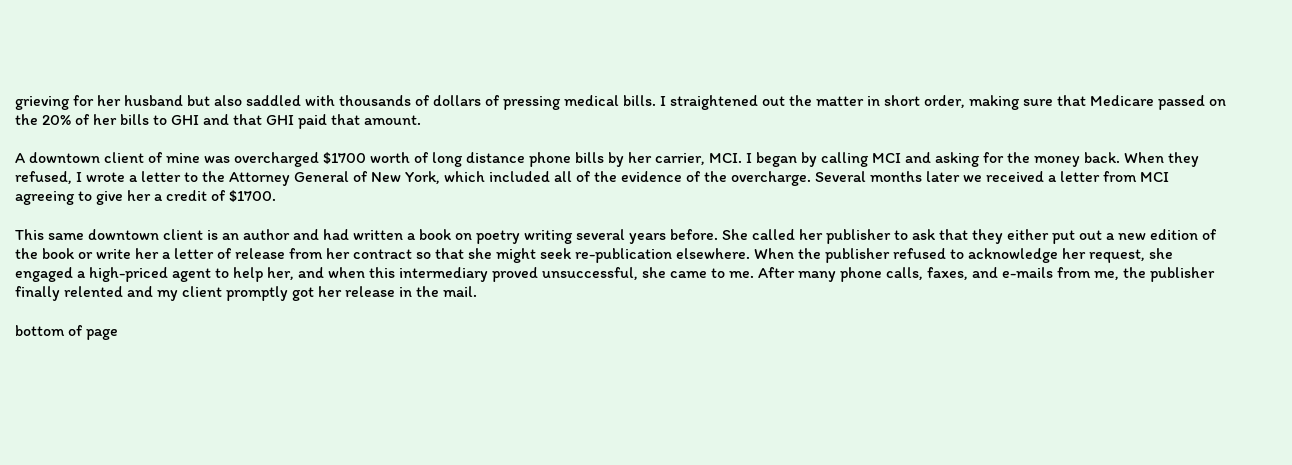grieving for her husband but also saddled with thousands of dollars of pressing medical bills. I straightened out the matter in short order, making sure that Medicare passed on the 20% of her bills to GHI and that GHI paid that amount.

A downtown client of mine was overcharged $1700 worth of long distance phone bills by her carrier, MCI. I began by calling MCI and asking for the money back. When they refused, I wrote a letter to the Attorney General of New York, which included all of the evidence of the overcharge. Several months later we received a letter from MCI agreeing to give her a credit of $1700.

This same downtown client is an author and had written a book on poetry writing several years before. She called her publisher to ask that they either put out a new edition of the book or write her a letter of release from her contract so that she might seek re-publication elsewhere. When the publisher refused to acknowledge her request, she engaged a high-priced agent to help her, and when this intermediary proved unsuccessful, she came to me. After many phone calls, faxes, and e-mails from me, the publisher finally relented and my client promptly got her release in the mail.

bottom of page